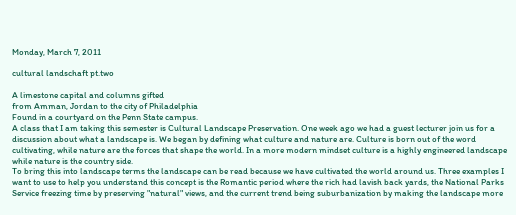Monday, March 7, 2011

cultural landschaft pt.two

A limestone capital and columns gifted
from Amman, Jordan to the city of Philadelphia
Found in a courtyard on the Penn State campus.
A class that I am taking this semester is Cultural Landscape Preservation. One week ago we had a guest lecturer join us for a discussion about what a landscape is. We began by defining what culture and nature are. Culture is born out of the word cultivating, while nature are the forces that shape the world. In a more modern mindset culture is a highly engineered landscape while nature is the country side.
To bring this into landscape terms the landscape can be read because we have cultivated the world around us. Three examples I want to use to help you understand this concept is the Romantic period where the rich had lavish back yards, the National Parks Service freezing time by preserving "natural" views, and the current trend being suburbanization by making the landscape more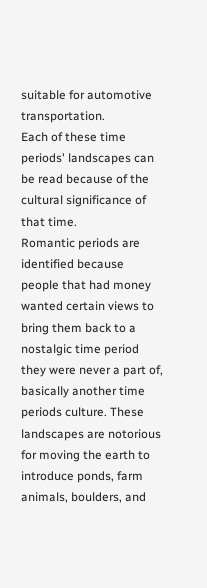suitable for automotive transportation.
Each of these time periods' landscapes can be read because of the cultural significance of that time.
Romantic periods are identified because people that had money wanted certain views to bring them back to a nostalgic time period they were never a part of, basically another time periods culture. These landscapes are notorious for moving the earth to introduce ponds, farm animals, boulders, and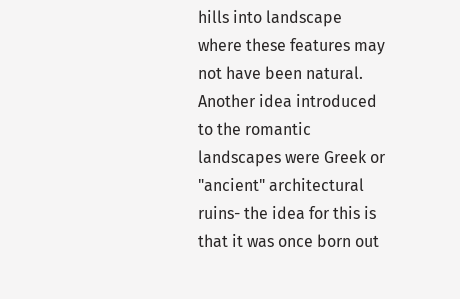hills into landscape where these features may not have been natural. Another idea introduced to the romantic landscapes were Greek or "ancient" architectural ruins- the idea for this is that it was once born out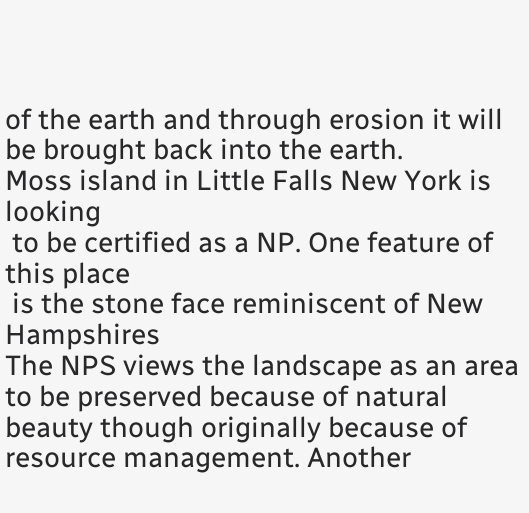of the earth and through erosion it will be brought back into the earth.
Moss island in Little Falls New York is looking
 to be certified as a NP. One feature of this place
 is the stone face reminiscent of New Hampshires
The NPS views the landscape as an area to be preserved because of natural beauty though originally because of resource management. Another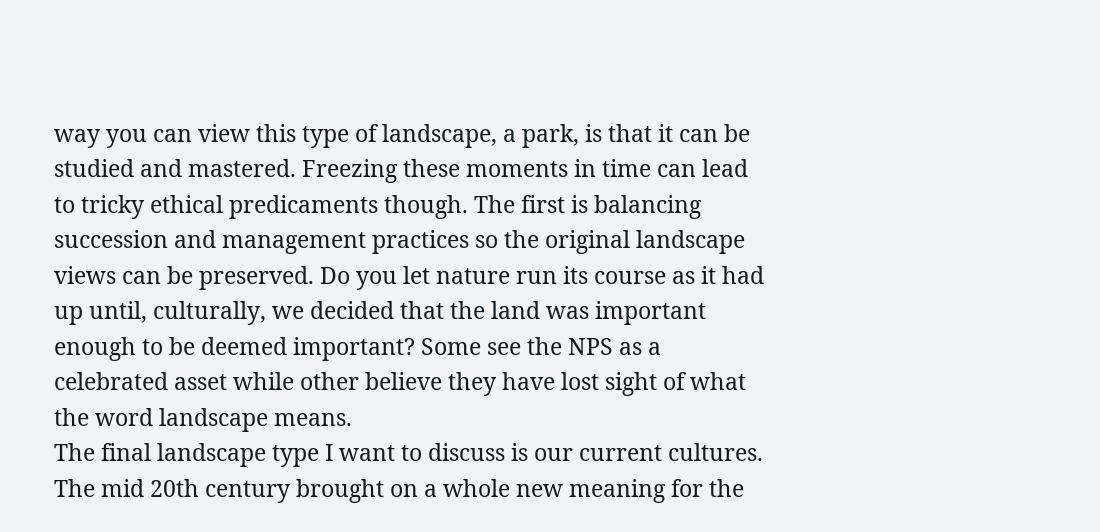way you can view this type of landscape, a park, is that it can be studied and mastered. Freezing these moments in time can lead to tricky ethical predicaments though. The first is balancing succession and management practices so the original landscape views can be preserved. Do you let nature run its course as it had up until, culturally, we decided that the land was important enough to be deemed important? Some see the NPS as a celebrated asset while other believe they have lost sight of what the word landscape means.
The final landscape type I want to discuss is our current cultures. The mid 20th century brought on a whole new meaning for the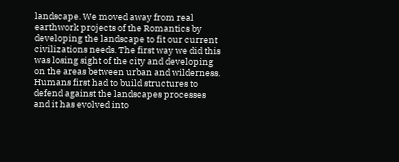landscape. We moved away from real earthwork projects of the Romantics by developing the landscape to fit our current civilizations needs. The first way we did this was losing sight of the city and developing on the areas between urban and wilderness. Humans first had to build structures to defend against the landscapes processes and it has evolved into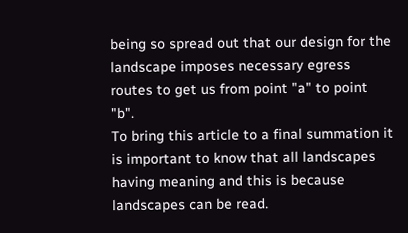being so spread out that our design for the landscape imposes necessary egress routes to get us from point "a" to point "b".
To bring this article to a final summation it is important to know that all landscapes having meaning and this is because landscapes can be read.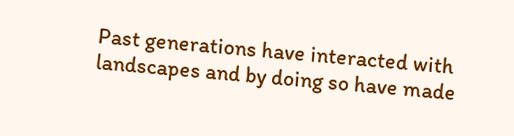Past generations have interacted with landscapes and by doing so have made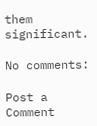them significant.

No comments:

Post a Comment